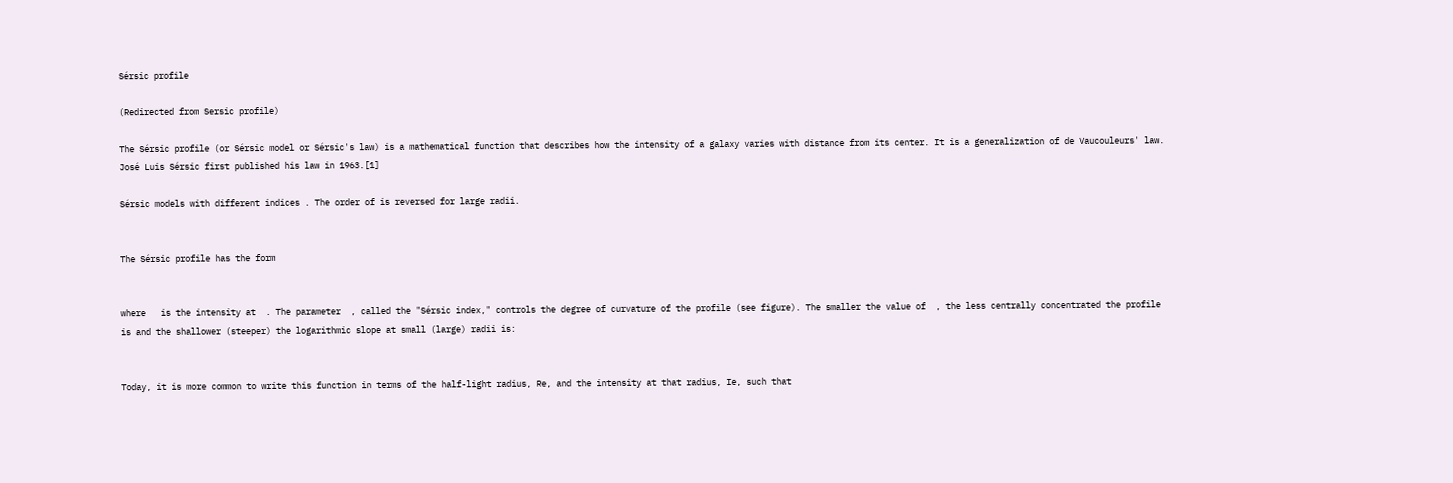Sérsic profile

(Redirected from Sersic profile)

The Sérsic profile (or Sérsic model or Sérsic's law) is a mathematical function that describes how the intensity of a galaxy varies with distance from its center. It is a generalization of de Vaucouleurs' law. José Luis Sérsic first published his law in 1963.[1]

Sérsic models with different indices . The order of is reversed for large radii.


The Sérsic profile has the form


where   is the intensity at  . The parameter  , called the "Sérsic index," controls the degree of curvature of the profile (see figure). The smaller the value of  , the less centrally concentrated the profile is and the shallower (steeper) the logarithmic slope at small (large) radii is:


Today, it is more common to write this function in terms of the half-light radius, Re, and the intensity at that radius, Ie, such that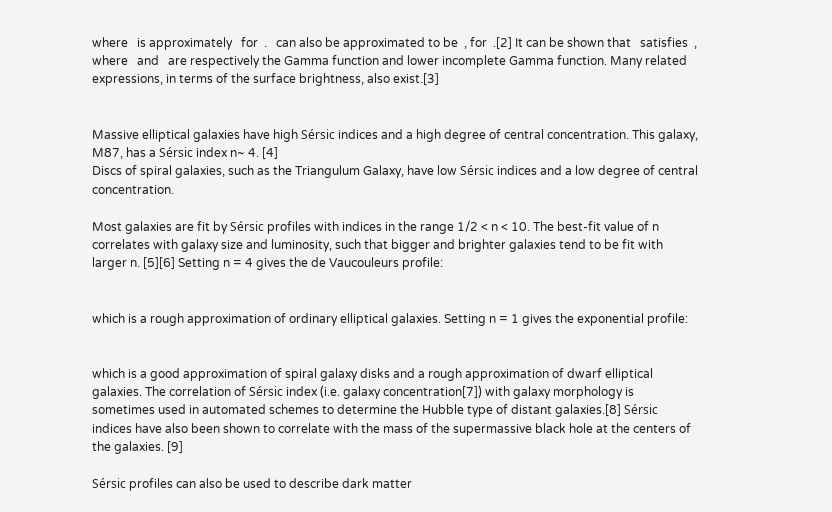where   is approximately   for  .   can also be approximated to be  , for  .[2] It can be shown that   satisfies  , where   and   are respectively the Gamma function and lower incomplete Gamma function. Many related expressions, in terms of the surface brightness, also exist.[3]


Massive elliptical galaxies have high Sérsic indices and a high degree of central concentration. This galaxy, M87, has a Sérsic index n~ 4. [4]
Discs of spiral galaxies, such as the Triangulum Galaxy, have low Sérsic indices and a low degree of central concentration.

Most galaxies are fit by Sérsic profiles with indices in the range 1/2 < n < 10. The best-fit value of n correlates with galaxy size and luminosity, such that bigger and brighter galaxies tend to be fit with larger n. [5][6] Setting n = 4 gives the de Vaucouleurs profile:


which is a rough approximation of ordinary elliptical galaxies. Setting n = 1 gives the exponential profile:


which is a good approximation of spiral galaxy disks and a rough approximation of dwarf elliptical galaxies. The correlation of Sérsic index (i.e. galaxy concentration[7]) with galaxy morphology is sometimes used in automated schemes to determine the Hubble type of distant galaxies.[8] Sérsic indices have also been shown to correlate with the mass of the supermassive black hole at the centers of the galaxies. [9]

Sérsic profiles can also be used to describe dark matter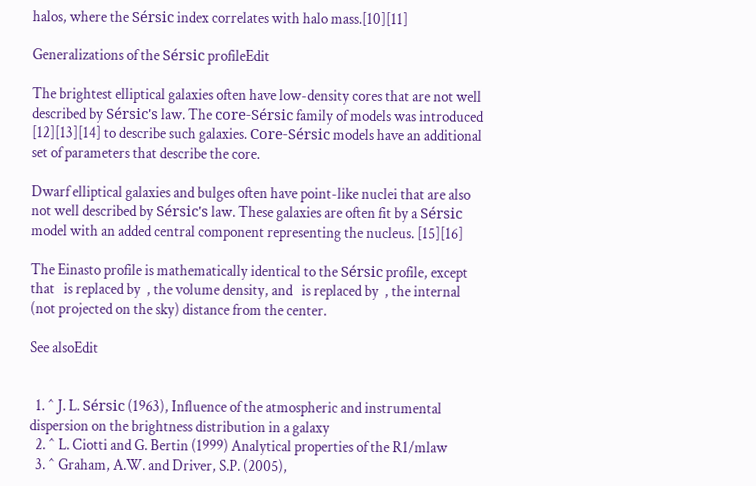halos, where the Sérsic index correlates with halo mass.[10][11]

Generalizations of the Sérsic profileEdit

The brightest elliptical galaxies often have low-density cores that are not well described by Sérsic's law. The core-Sérsic family of models was introduced [12][13][14] to describe such galaxies. Core-Sérsic models have an additional set of parameters that describe the core.

Dwarf elliptical galaxies and bulges often have point-like nuclei that are also not well described by Sérsic's law. These galaxies are often fit by a Sérsic model with an added central component representing the nucleus. [15][16]

The Einasto profile is mathematically identical to the Sérsic profile, except that   is replaced by  , the volume density, and   is replaced by  , the internal (not projected on the sky) distance from the center.

See alsoEdit


  1. ^ J. L. Sérsic (1963), Influence of the atmospheric and instrumental dispersion on the brightness distribution in a galaxy
  2. ^ L. Ciotti and G. Bertin (1999) Analytical properties of the R1/mlaw
  3. ^ Graham, A.W. and Driver, S.P. (2005),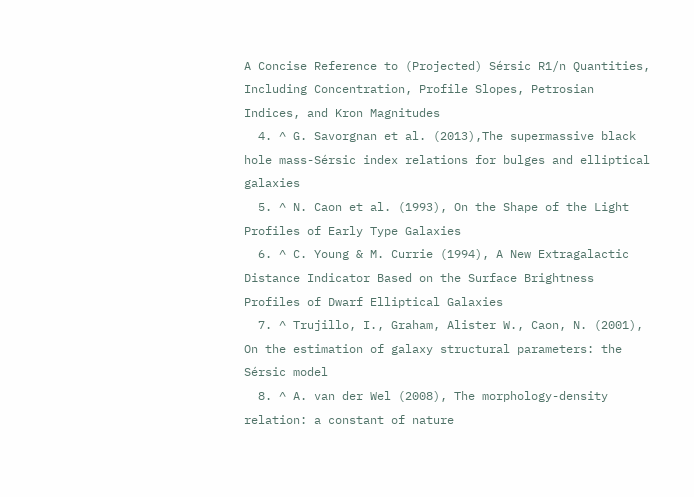A Concise Reference to (Projected) Sérsic R1/n Quantities, Including Concentration, Profile Slopes, Petrosian Indices, and Kron Magnitudes
  4. ^ G. Savorgnan et al. (2013),The supermassive black hole mass-Sérsic index relations for bulges and elliptical galaxies
  5. ^ N. Caon et al. (1993), On the Shape of the Light Profiles of Early Type Galaxies
  6. ^ C. Young & M. Currie (1994), A New Extragalactic Distance Indicator Based on the Surface Brightness Profiles of Dwarf Elliptical Galaxies
  7. ^ Trujillo, I., Graham, Alister W., Caon, N. (2001), On the estimation of galaxy structural parameters: the Sérsic model
  8. ^ A. van der Wel (2008), The morphology-density relation: a constant of nature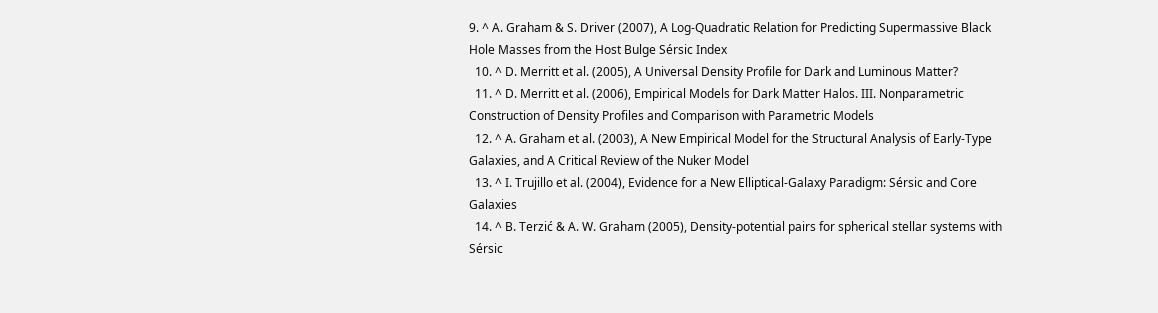9. ^ A. Graham & S. Driver (2007), A Log-Quadratic Relation for Predicting Supermassive Black Hole Masses from the Host Bulge Sérsic Index
  10. ^ D. Merritt et al. (2005), A Universal Density Profile for Dark and Luminous Matter?
  11. ^ D. Merritt et al. (2006), Empirical Models for Dark Matter Halos. III. Nonparametric Construction of Density Profiles and Comparison with Parametric Models
  12. ^ A. Graham et al. (2003), A New Empirical Model for the Structural Analysis of Early-Type Galaxies, and A Critical Review of the Nuker Model
  13. ^ I. Trujillo et al. (2004), Evidence for a New Elliptical-Galaxy Paradigm: Sérsic and Core Galaxies
  14. ^ B. Terzić & A. W. Graham (2005), Density-potential pairs for spherical stellar systems with Sérsic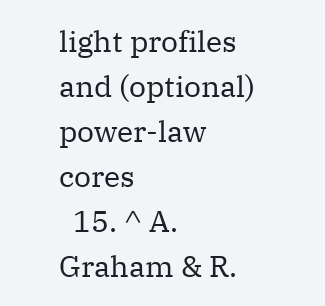light profiles and (optional) power-law cores
  15. ^ A. Graham & R.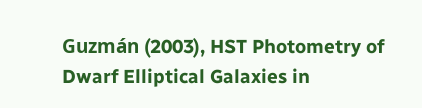Guzmán (2003), HST Photometry of Dwarf Elliptical Galaxies in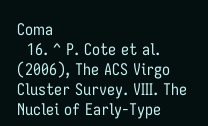Coma
  16. ^ P. Cote et al. (2006), The ACS Virgo Cluster Survey. VIII. The Nuclei of Early-Type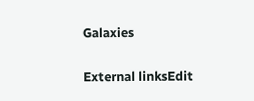Galaxies

External linksEdit